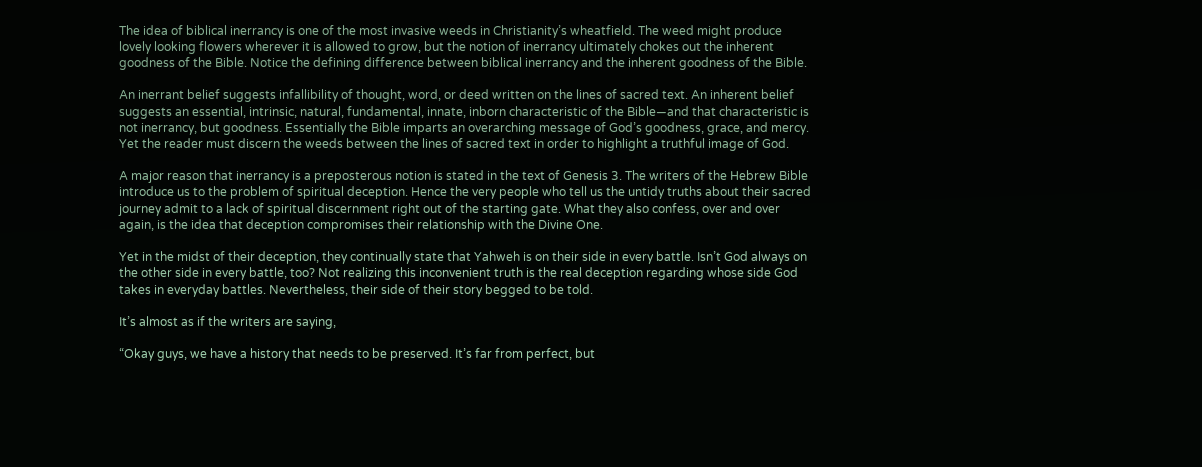The idea of biblical inerrancy is one of the most invasive weeds in Christianity’s wheatfield. The weed might produce lovely looking flowers wherever it is allowed to grow, but the notion of inerrancy ultimately chokes out the inherent goodness of the Bible. Notice the defining difference between biblical inerrancy and the inherent goodness of the Bible.

An inerrant belief suggests infallibility of thought, word, or deed written on the lines of sacred text. An inherent belief suggests an essential, intrinsic, natural, fundamental, innate, inborn characteristic of the Bible—and that characteristic is not inerrancy, but goodness. Essentially the Bible imparts an overarching message of God’s goodness, grace, and mercy. Yet the reader must discern the weeds between the lines of sacred text in order to highlight a truthful image of God.

A major reason that inerrancy is a preposterous notion is stated in the text of Genesis 3. The writers of the Hebrew Bible introduce us to the problem of spiritual deception. Hence the very people who tell us the untidy truths about their sacred journey admit to a lack of spiritual discernment right out of the starting gate. What they also confess, over and over again, is the idea that deception compromises their relationship with the Divine One.

Yet in the midst of their deception, they continually state that Yahweh is on their side in every battle. Isn’t God always on the other side in every battle, too? Not realizing this inconvenient truth is the real deception regarding whose side God takes in everyday battles. Nevertheless, their side of their story begged to be told.

It’s almost as if the writers are saying,

“Okay guys, we have a history that needs to be preserved. It’s far from perfect, but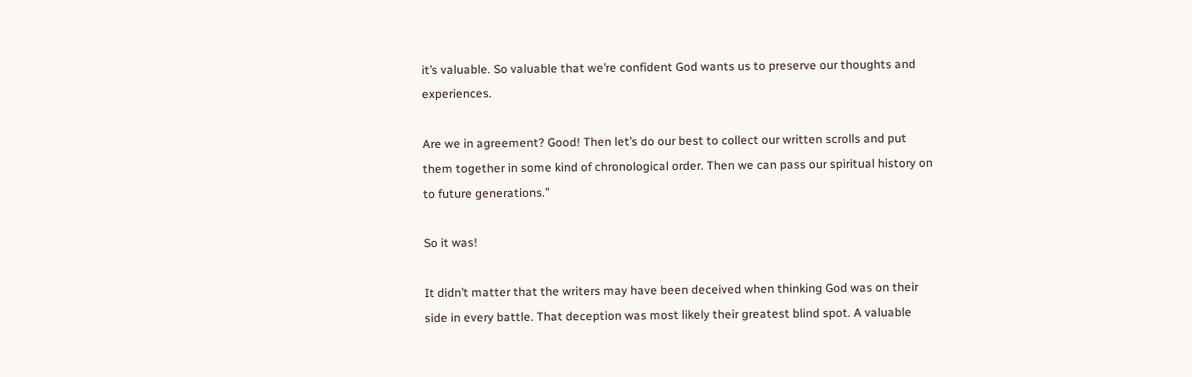it’s valuable. So valuable that we’re confident God wants us to preserve our thoughts and experiences.

Are we in agreement? Good! Then let’s do our best to collect our written scrolls and put them together in some kind of chronological order. Then we can pass our spiritual history on to future generations.”

So it was!

It didn’t matter that the writers may have been deceived when thinking God was on their side in every battle. That deception was most likely their greatest blind spot. A valuable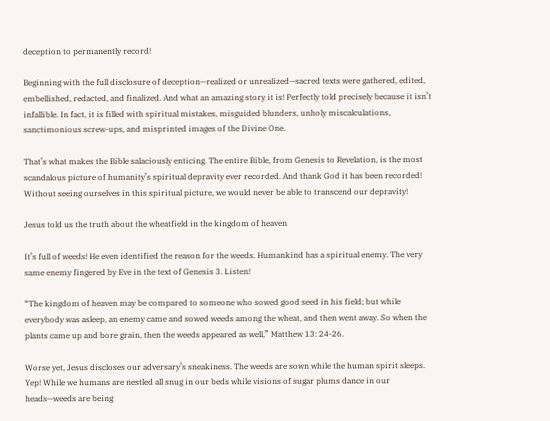deception to permanently record!

Beginning with the full disclosure of deception—realized or unrealized—sacred texts were gathered, edited, embellished, redacted, and finalized. And what an amazing story it is! Perfectly told precisely because it isn’t infallible. In fact, it is filled with spiritual mistakes, misguided blunders, unholy miscalculations, sanctimonious screw-ups, and misprinted images of the Divine One.

That’s what makes the Bible salaciously enticing. The entire Bible, from Genesis to Revelation, is the most scandalous picture of humanity’s spiritual depravity ever recorded. And thank God it has been recorded! Without seeing ourselves in this spiritual picture, we would never be able to transcend our depravity!

Jesus told us the truth about the wheatfield in the kingdom of heaven

It’s full of weeds! He even identified the reason for the weeds. Humankind has a spiritual enemy. The very same enemy fingered by Eve in the text of Genesis 3. Listen!

“The kingdom of heaven may be compared to someone who sowed good seed in his field; but while everybody was asleep, an enemy came and sowed weeds among the wheat, and then went away. So when the plants came up and bore grain, then the weeds appeared as well,” Matthew 13: 24-26.

Worse yet, Jesus discloses our adversary’s sneakiness. The weeds are sown while the human spirit sleeps. Yep! While we humans are nestled all snug in our beds while visions of sugar plums dance in our heads—weeds are being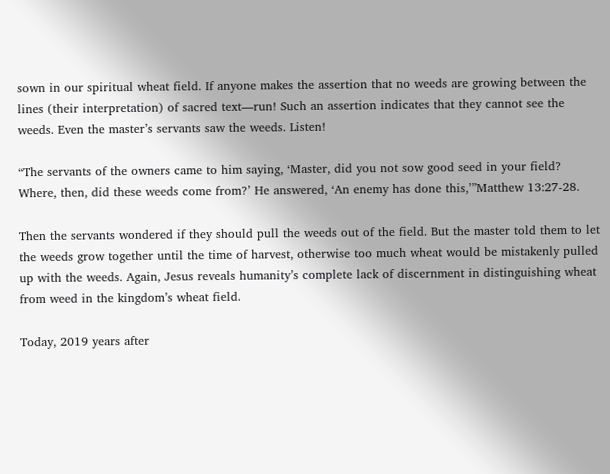sown in our spiritual wheat field. If anyone makes the assertion that no weeds are growing between the lines (their interpretation) of sacred text—run! Such an assertion indicates that they cannot see the weeds. Even the master’s servants saw the weeds. Listen!

“The servants of the owners came to him saying, ‘Master, did you not sow good seed in your field? Where, then, did these weeds come from?’ He answered, ‘An enemy has done this,’”Matthew 13:27-28.

Then the servants wondered if they should pull the weeds out of the field. But the master told them to let the weeds grow together until the time of harvest, otherwise too much wheat would be mistakenly pulled up with the weeds. Again, Jesus reveals humanity’s complete lack of discernment in distinguishing wheat from weed in the kingdom’s wheat field.

Today, 2019 years after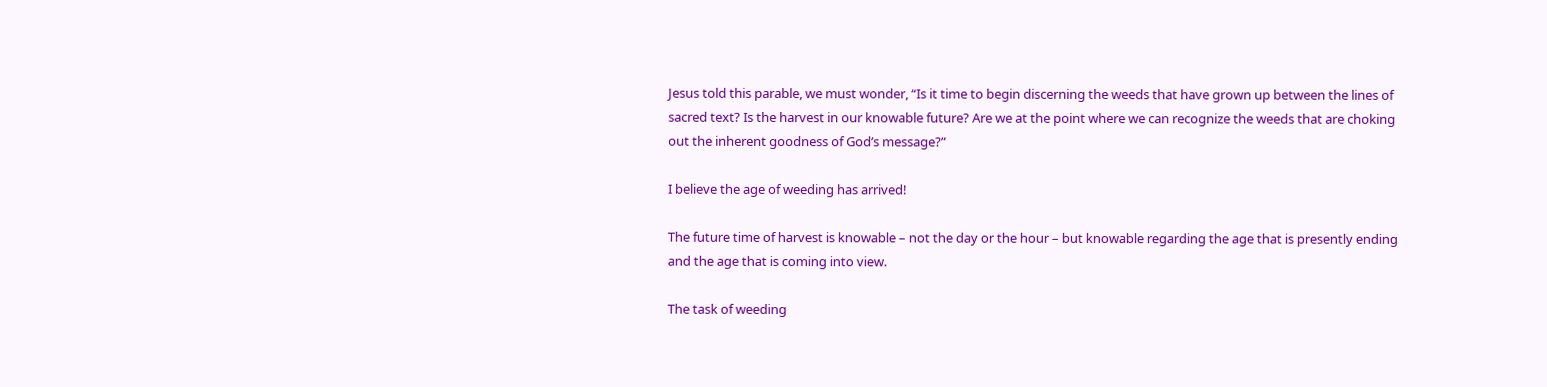Jesus told this parable, we must wonder, “Is it time to begin discerning the weeds that have grown up between the lines of sacred text? Is the harvest in our knowable future? Are we at the point where we can recognize the weeds that are choking out the inherent goodness of God’s message?”

I believe the age of weeding has arrived!

The future time of harvest is knowable – not the day or the hour – but knowable regarding the age that is presently ending and the age that is coming into view.

The task of weeding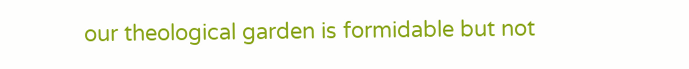our theological garden is formidable but not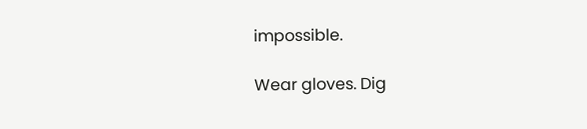impossible.

Wear gloves. Dig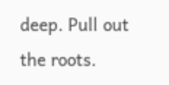deep. Pull out the roots.